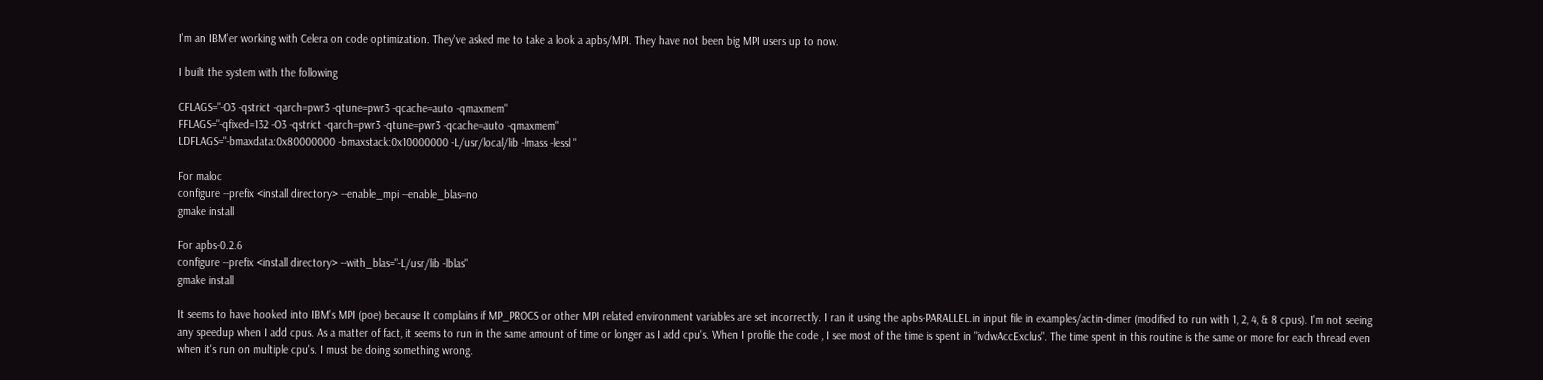I'm an IBM'er working with Celera on code optimization. They've asked me to take a look a apbs/MPI. They have not been big MPI users up to now.

I built the system with the following

CFLAGS="-O3 -qstrict -qarch=pwr3 -qtune=pwr3 -qcache=auto -qmaxmem"
FFLAGS="-qfixed=132 -O3 -qstrict -qarch=pwr3 -qtune=pwr3 -qcache=auto -qmaxmem"
LDFLAGS="-bmaxdata:0x80000000 -bmaxstack:0x10000000 -L/usr/local/lib -lmass -lessl "

For maloc
configure --prefix <install directory> --enable_mpi --enable_blas=no
gmake install

For apbs-0.2.6
configure --prefix <install directory> --with_blas="-L/usr/lib -lblas"
gmake install

It seems to have hooked into IBM's MPI (poe) because It complains if MP_PROCS or other MPI related environment variables are set incorrectly. I ran it using the apbs-PARALLEL.in input file in examples/actin-dimer (modified to run with 1, 2, 4, & 8 cpus). I'm not seeing any speedup when I add cpus. As a matter of fact, it seems to run in the same amount of time or longer as I add cpu's. When I profile the code , I see most of the time is spent in "ivdwAccExclus". The time spent in this routine is the same or more for each thread even when it's run on multiple cpu's. I must be doing something wrong.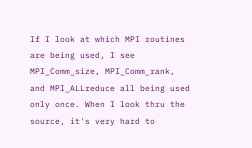If I look at which MPI routines are being used, I see MPI_Comm_size, MPI_Comm_rank, and MPI_ALLreduce all being used only once. When I look thru the source, it's very hard to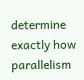determine exactly how parallelism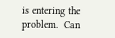is entering the problem.  Can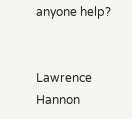anyone help?


Lawrence Hannon